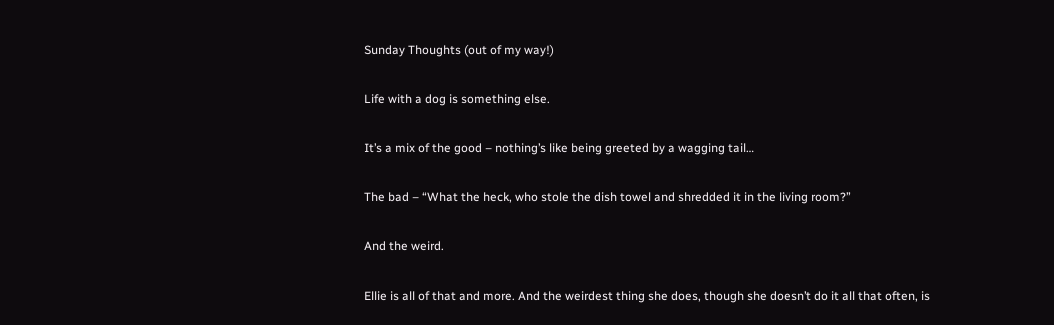Sunday Thoughts (out of my way!)

Life with a dog is something else.

It’s a mix of the good – nothing’s like being greeted by a wagging tail…

The bad – “What the heck, who stole the dish towel and shredded it in the living room?”

And the weird.

Ellie is all of that and more. And the weirdest thing she does, though she doesn’t do it all that often, is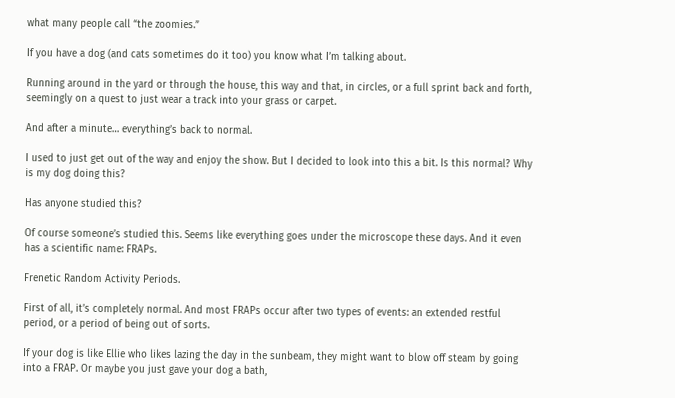what many people call “the zoomies.”

If you have a dog (and cats sometimes do it too) you know what I’m talking about.

Running around in the yard or through the house, this way and that, in circles, or a full sprint back and forth, seemingly on a quest to just wear a track into your grass or carpet.

And after a minute… everything’s back to normal.

I used to just get out of the way and enjoy the show. But I decided to look into this a bit. Is this normal? Why is my dog doing this?

Has anyone studied this?

Of course someone’s studied this. Seems like everything goes under the microscope these days. And it even has a scientific name: FRAPs.

Frenetic Random Activity Periods.

First of all, it’s completely normal. And most FRAPs occur after two types of events: an extended restful period, or a period of being out of sorts.

If your dog is like Ellie who likes lazing the day in the sunbeam, they might want to blow off steam by going into a FRAP. Or maybe you just gave your dog a bath,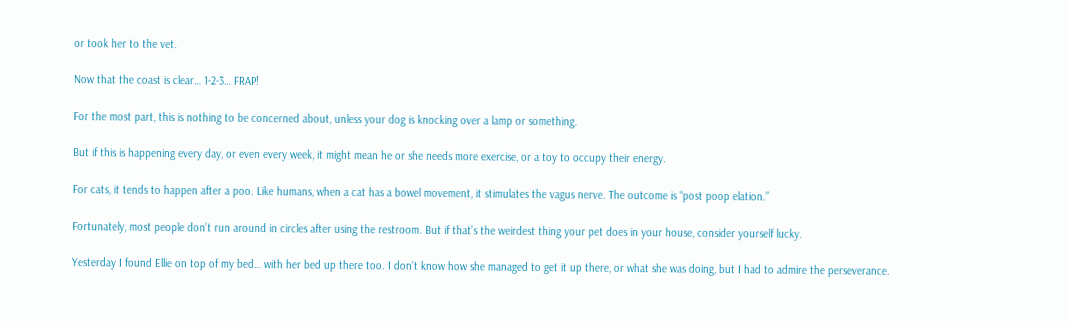or took her to the vet.

Now that the coast is clear… 1-2-3… FRAP!

For the most part, this is nothing to be concerned about, unless your dog is knocking over a lamp or something.

But if this is happening every day, or even every week, it might mean he or she needs more exercise, or a toy to occupy their energy.

For cats, it tends to happen after a poo. Like humans, when a cat has a bowel movement, it stimulates the vagus nerve. The outcome is “post poop elation.”

Fortunately, most people don’t run around in circles after using the restroom. But if that’s the weirdest thing your pet does in your house, consider yourself lucky.

Yesterday I found Ellie on top of my bed… with her bed up there too. I don’t know how she managed to get it up there, or what she was doing, but I had to admire the perseverance.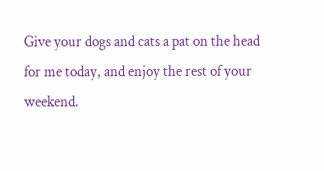Give your dogs and cats a pat on the head for me today, and enjoy the rest of your weekend.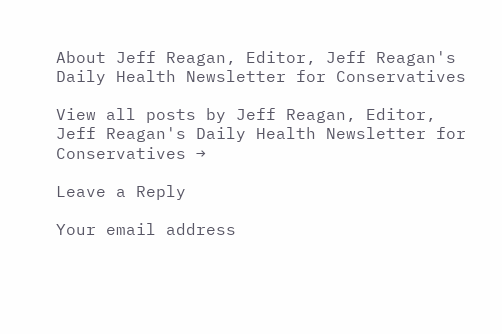About Jeff Reagan, Editor, Jeff Reagan's Daily Health Newsletter for Conservatives

View all posts by Jeff Reagan, Editor, Jeff Reagan's Daily Health Newsletter for Conservatives →

Leave a Reply

Your email address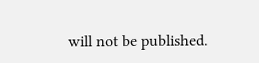will not be published.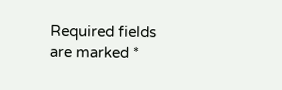Required fields are marked *